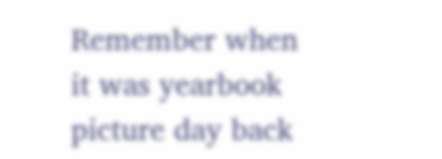Remember when it was yearbook picture day back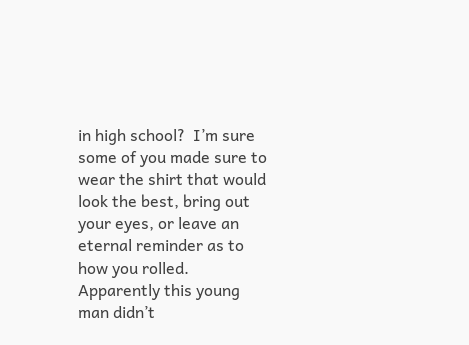in high school?  I’m sure some of you made sure to wear the shirt that would look the best, bring out your eyes, or leave an eternal reminder as to how you rolled.  Apparently this young man didn’t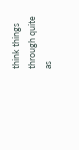think things through quite as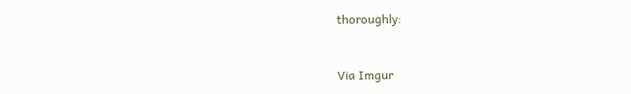thoroughly:


Via Imgur